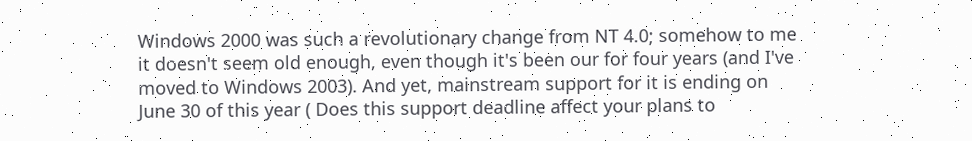Windows 2000 was such a revolutionary change from NT 4.0; somehow to me it doesn't seem old enough, even though it's been our for four years (and I've moved to Windows 2003). And yet, mainstream support for it is ending on June 30 of this year ( Does this support deadline affect your plans to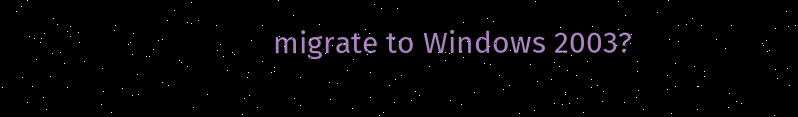migrate to Windows 2003?